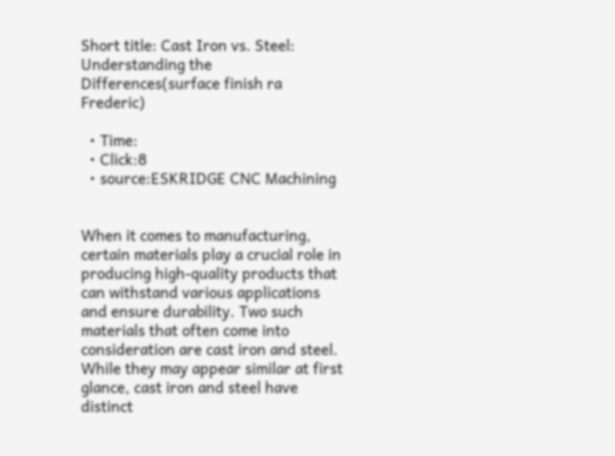Short title: Cast Iron vs. Steel: Understanding the Differences(surface finish ra Frederic)

  • Time:
  • Click:8
  • source:ESKRIDGE CNC Machining


When it comes to manufacturing, certain materials play a crucial role in producing high-quality products that can withstand various applications and ensure durability. Two such materials that often come into consideration are cast iron and steel. While they may appear similar at first glance, cast iron and steel have distinct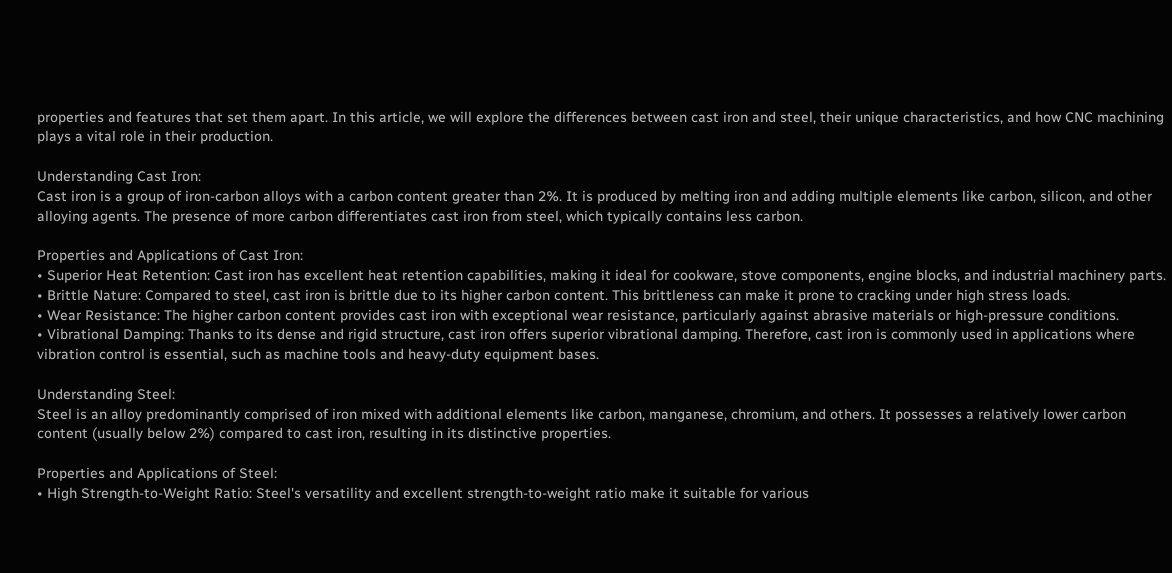properties and features that set them apart. In this article, we will explore the differences between cast iron and steel, their unique characteristics, and how CNC machining plays a vital role in their production.

Understanding Cast Iron:
Cast iron is a group of iron-carbon alloys with a carbon content greater than 2%. It is produced by melting iron and adding multiple elements like carbon, silicon, and other alloying agents. The presence of more carbon differentiates cast iron from steel, which typically contains less carbon.

Properties and Applications of Cast Iron:
• Superior Heat Retention: Cast iron has excellent heat retention capabilities, making it ideal for cookware, stove components, engine blocks, and industrial machinery parts.
• Brittle Nature: Compared to steel, cast iron is brittle due to its higher carbon content. This brittleness can make it prone to cracking under high stress loads.
• Wear Resistance: The higher carbon content provides cast iron with exceptional wear resistance, particularly against abrasive materials or high-pressure conditions.
• Vibrational Damping: Thanks to its dense and rigid structure, cast iron offers superior vibrational damping. Therefore, cast iron is commonly used in applications where vibration control is essential, such as machine tools and heavy-duty equipment bases.

Understanding Steel:
Steel is an alloy predominantly comprised of iron mixed with additional elements like carbon, manganese, chromium, and others. It possesses a relatively lower carbon content (usually below 2%) compared to cast iron, resulting in its distinctive properties.

Properties and Applications of Steel:
• High Strength-to-Weight Ratio: Steel's versatility and excellent strength-to-weight ratio make it suitable for various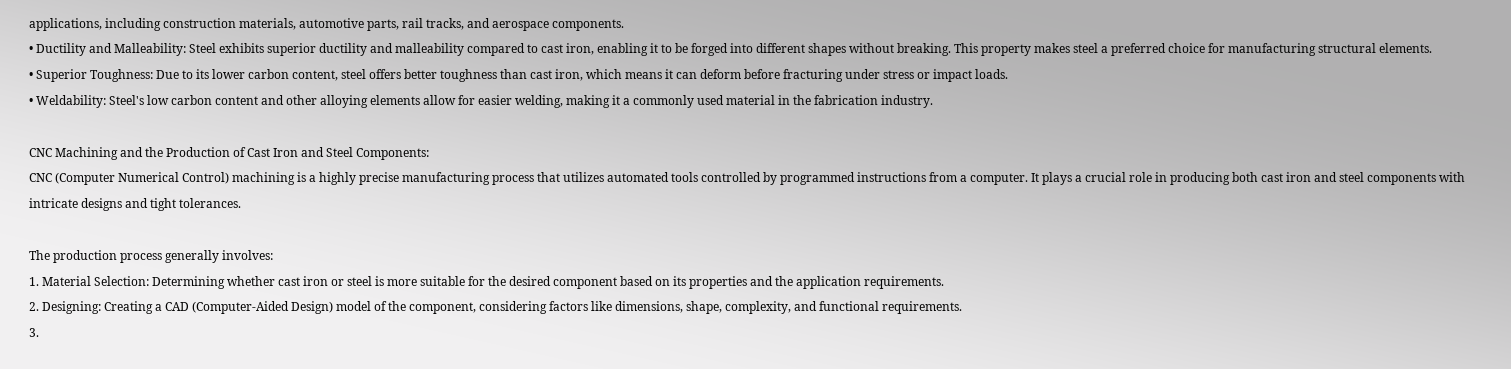applications, including construction materials, automotive parts, rail tracks, and aerospace components.
• Ductility and Malleability: Steel exhibits superior ductility and malleability compared to cast iron, enabling it to be forged into different shapes without breaking. This property makes steel a preferred choice for manufacturing structural elements.
• Superior Toughness: Due to its lower carbon content, steel offers better toughness than cast iron, which means it can deform before fracturing under stress or impact loads.
• Weldability: Steel's low carbon content and other alloying elements allow for easier welding, making it a commonly used material in the fabrication industry.

CNC Machining and the Production of Cast Iron and Steel Components:
CNC (Computer Numerical Control) machining is a highly precise manufacturing process that utilizes automated tools controlled by programmed instructions from a computer. It plays a crucial role in producing both cast iron and steel components with intricate designs and tight tolerances.

The production process generally involves:
1. Material Selection: Determining whether cast iron or steel is more suitable for the desired component based on its properties and the application requirements.
2. Designing: Creating a CAD (Computer-Aided Design) model of the component, considering factors like dimensions, shape, complexity, and functional requirements.
3.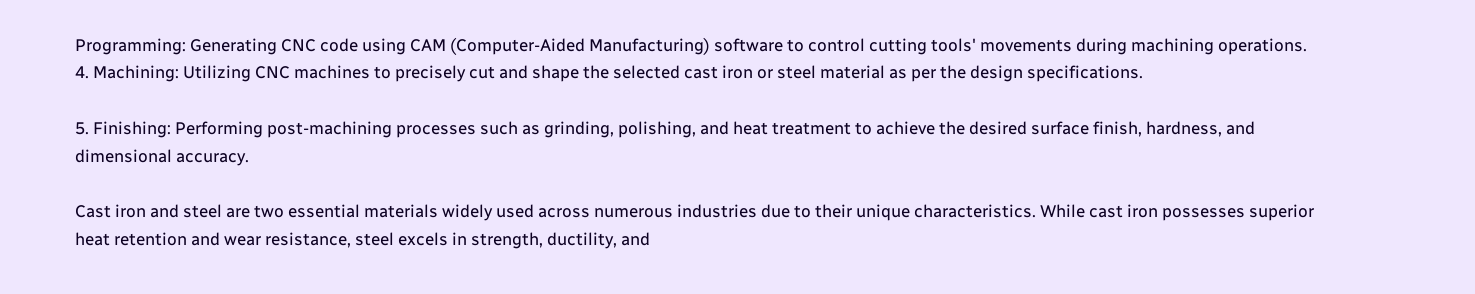Programming: Generating CNC code using CAM (Computer-Aided Manufacturing) software to control cutting tools' movements during machining operations.
4. Machining: Utilizing CNC machines to precisely cut and shape the selected cast iron or steel material as per the design specifications.

5. Finishing: Performing post-machining processes such as grinding, polishing, and heat treatment to achieve the desired surface finish, hardness, and dimensional accuracy.

Cast iron and steel are two essential materials widely used across numerous industries due to their unique characteristics. While cast iron possesses superior heat retention and wear resistance, steel excels in strength, ductility, and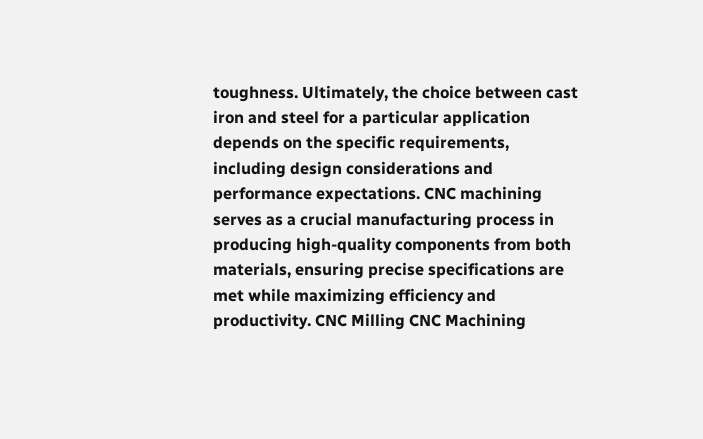toughness. Ultimately, the choice between cast iron and steel for a particular application depends on the specific requirements, including design considerations and performance expectations. CNC machining serves as a crucial manufacturing process in producing high-quality components from both materials, ensuring precise specifications are met while maximizing efficiency and productivity. CNC Milling CNC Machining